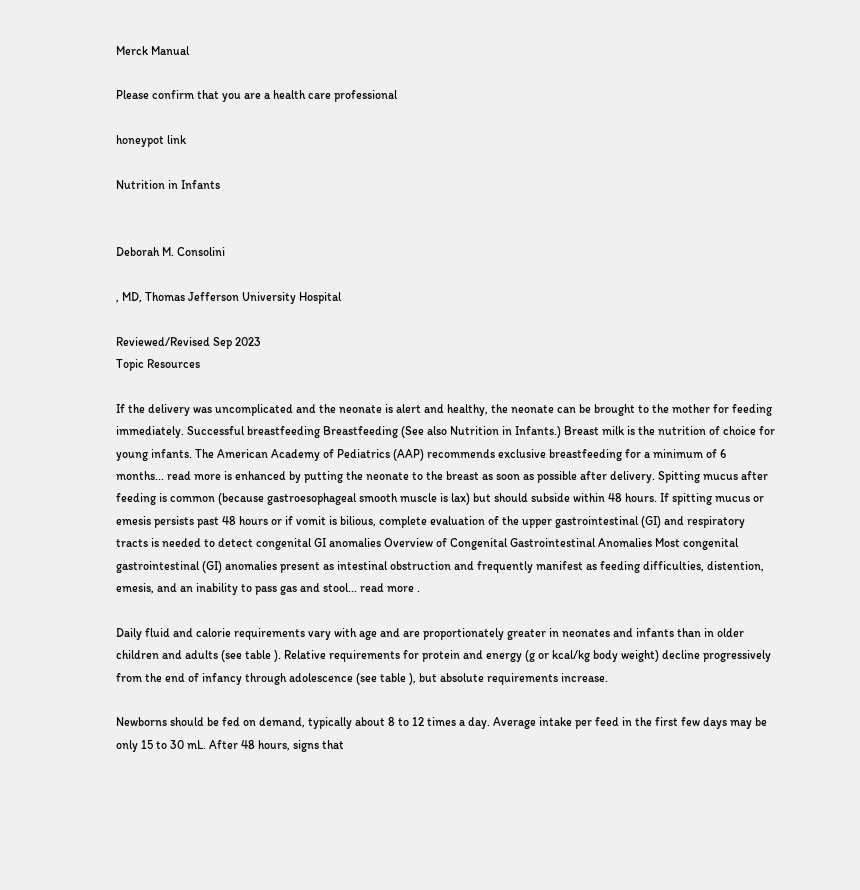Merck Manual

Please confirm that you are a health care professional

honeypot link

Nutrition in Infants


Deborah M. Consolini

, MD, Thomas Jefferson University Hospital

Reviewed/Revised Sep 2023
Topic Resources

If the delivery was uncomplicated and the neonate is alert and healthy, the neonate can be brought to the mother for feeding immediately. Successful breastfeeding Breastfeeding (See also Nutrition in Infants.) Breast milk is the nutrition of choice for young infants. The American Academy of Pediatrics (AAP) recommends exclusive breastfeeding for a minimum of 6 months... read more is enhanced by putting the neonate to the breast as soon as possible after delivery. Spitting mucus after feeding is common (because gastroesophageal smooth muscle is lax) but should subside within 48 hours. If spitting mucus or emesis persists past 48 hours or if vomit is bilious, complete evaluation of the upper gastrointestinal (GI) and respiratory tracts is needed to detect congenital GI anomalies Overview of Congenital Gastrointestinal Anomalies Most congenital gastrointestinal (GI) anomalies present as intestinal obstruction and frequently manifest as feeding difficulties, distention, emesis, and an inability to pass gas and stool... read more .

Daily fluid and calorie requirements vary with age and are proportionately greater in neonates and infants than in older children and adults (see table ). Relative requirements for protein and energy (g or kcal/kg body weight) decline progressively from the end of infancy through adolescence (see table ), but absolute requirements increase.

Newborns should be fed on demand, typically about 8 to 12 times a day. Average intake per feed in the first few days may be only 15 to 30 mL. After 48 hours, signs that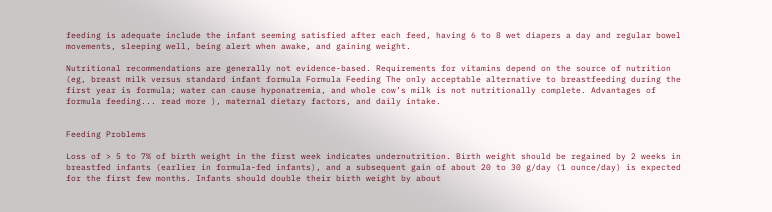feeding is adequate include the infant seeming satisfied after each feed, having 6 to 8 wet diapers a day and regular bowel movements, sleeping well, being alert when awake, and gaining weight.

Nutritional recommendations are generally not evidence-based. Requirements for vitamins depend on the source of nutrition (eg, breast milk versus standard infant formula Formula Feeding The only acceptable alternative to breastfeeding during the first year is formula; water can cause hyponatremia, and whole cow’s milk is not nutritionally complete. Advantages of formula feeding... read more ), maternal dietary factors, and daily intake.


Feeding Problems

Loss of > 5 to 7% of birth weight in the first week indicates undernutrition. Birth weight should be regained by 2 weeks in breastfed infants (earlier in formula-fed infants), and a subsequent gain of about 20 to 30 g/day (1 ounce/day) is expected for the first few months. Infants should double their birth weight by about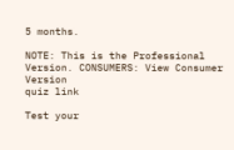5 months.

NOTE: This is the Professional Version. CONSUMERS: View Consumer Version
quiz link

Test your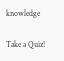knowledge

Take a Quiz!